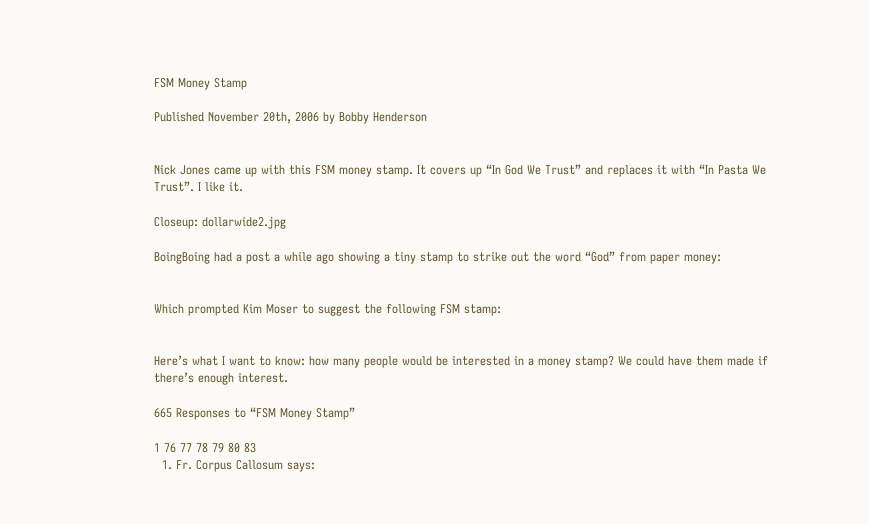FSM Money Stamp

Published November 20th, 2006 by Bobby Henderson


Nick Jones came up with this FSM money stamp. It covers up “In God We Trust” and replaces it with “In Pasta We Trust”. I like it.

Closeup: dollarwide2.jpg

BoingBoing had a post a while ago showing a tiny stamp to strike out the word “God” from paper money:


Which prompted Kim Moser to suggest the following FSM stamp:


Here’s what I want to know: how many people would be interested in a money stamp? We could have them made if there’s enough interest.

665 Responses to “FSM Money Stamp”

1 76 77 78 79 80 83
  1. Fr. Corpus Callosum says: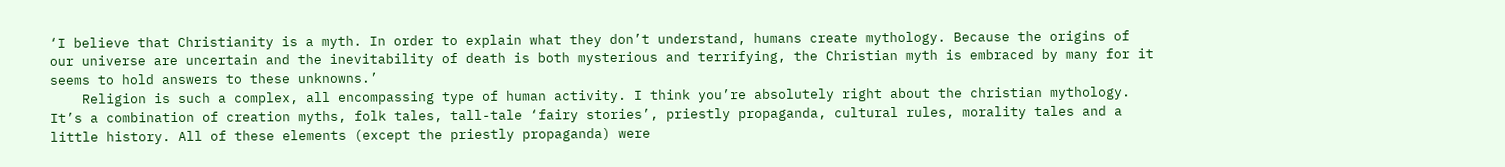‘I believe that Christianity is a myth. In order to explain what they don’t understand, humans create mythology. Because the origins of our universe are uncertain and the inevitability of death is both mysterious and terrifying, the Christian myth is embraced by many for it seems to hold answers to these unknowns.’
    Religion is such a complex, all encompassing type of human activity. I think you’re absolutely right about the christian mythology. It’s a combination of creation myths, folk tales, tall-tale ‘fairy stories’, priestly propaganda, cultural rules, morality tales and a little history. All of these elements (except the priestly propaganda) were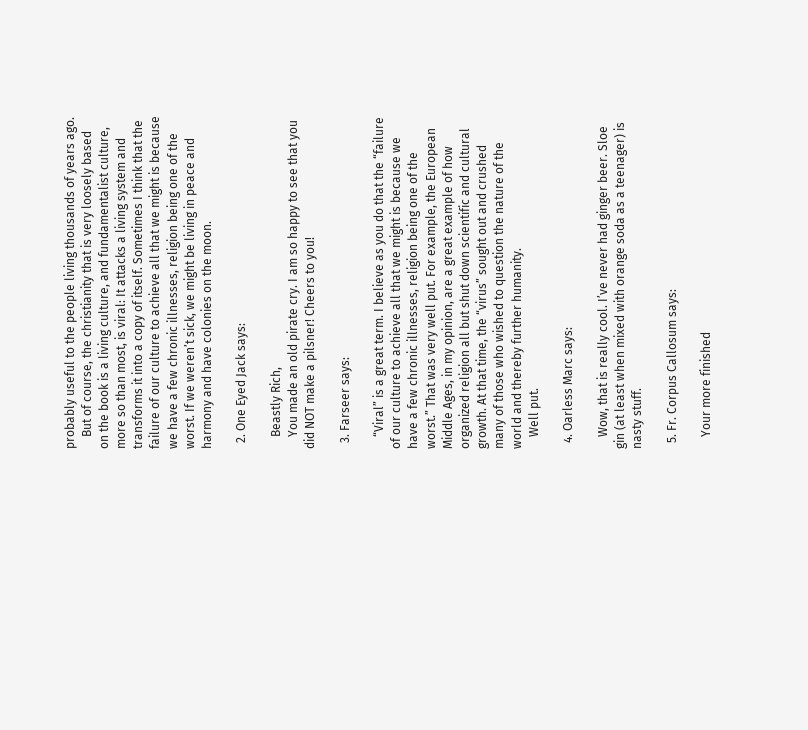probably useful to the people living thousands of years ago.
    But of course, the christianity that is very loosely based on the book is a living culture, and fundamentalist culture, more so than most, is viral: It attacks a living system and transforms it into a copy of itself. Sometimes I think that the failure of our culture to achieve all that we might is because we have a few chronic illnesses, religion being one of the worst. If we weren’t sick, we might be living in peace and harmony and have colonies on the moon.

  2. One Eyed Jack says:

    Beastly Rich,
    You made an old pirate cry. I am so happy to see that you did NOT make a pilsner! Cheers to you!

  3. Farseer says:

    “Viral” is a great term. I believe as you do that the “failure of our culture to achieve all that we might is because we have a few chronic illnesses, religion being one of the worst.” That was very well put. For example, the European Middle Ages, in my opinion, are a great example of how organized religion all but shut down scientific and cultural growth. At that time, the “virus” sought out and crushed many of those who wished to question the nature of the world and thereby further humanity.
    Well put.

  4. Oarless Marc says:

    Wow, that is really cool. I’ve never had ginger beer. Sloe gin (at least when mixed with orange soda as a teenager) is nasty stuff.

  5. Fr. Corpus Callosum says:

    Your more finished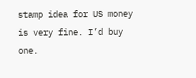stamp idea for US money is very fine. I’d buy one.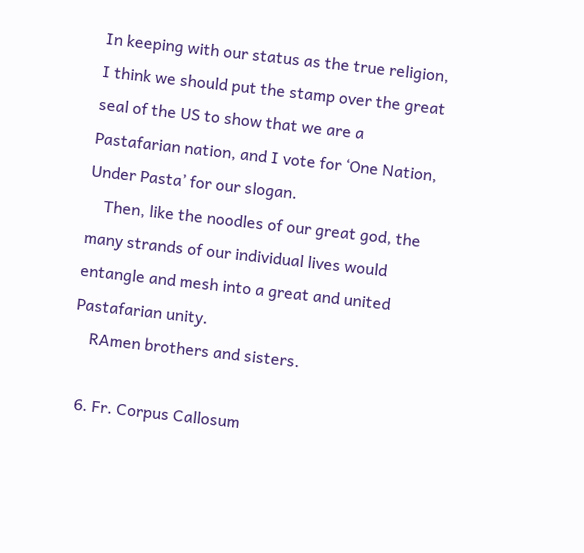In keeping with our status as the true religion, I think we should put the stamp over the great seal of the US to show that we are a Pastafarian nation, and I vote for ‘One Nation, Under Pasta’ for our slogan.
    Then, like the noodles of our great god, the many strands of our individual lives would entangle and mesh into a great and united Pastafarian unity.
    RAmen brothers and sisters.

  6. Fr. Corpus Callosum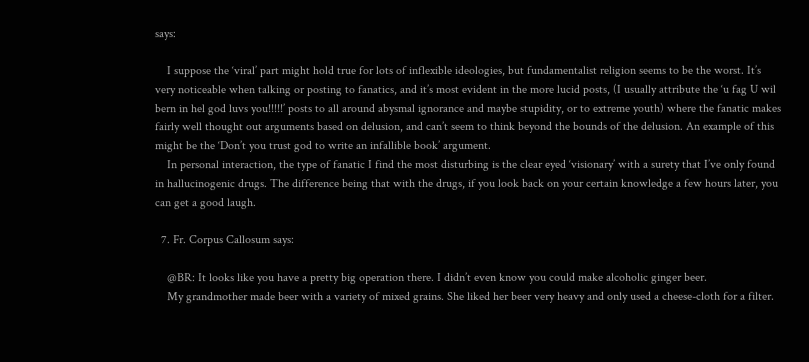says:

    I suppose the ‘viral’ part might hold true for lots of inflexible ideologies, but fundamentalist religion seems to be the worst. It’s very noticeable when talking or posting to fanatics, and it’s most evident in the more lucid posts, (I usually attribute the ‘u fag U wil bern in hel god luvs you!!!!!’ posts to all around abysmal ignorance and maybe stupidity, or to extreme youth) where the fanatic makes fairly well thought out arguments based on delusion, and can’t seem to think beyond the bounds of the delusion. An example of this might be the ‘Don’t you trust god to write an infallible book’ argument.
    In personal interaction, the type of fanatic I find the most disturbing is the clear eyed ‘visionary’ with a surety that I’ve only found in hallucinogenic drugs. The difference being that with the drugs, if you look back on your certain knowledge a few hours later, you can get a good laugh.

  7. Fr. Corpus Callosum says:

    @BR: It looks like you have a pretty big operation there. I didn’t even know you could make alcoholic ginger beer.
    My grandmother made beer with a variety of mixed grains. She liked her beer very heavy and only used a cheese-cloth for a filter.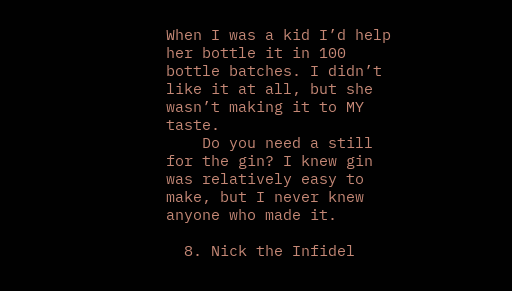When I was a kid I’d help her bottle it in 100 bottle batches. I didn’t like it at all, but she wasn’t making it to MY taste.
    Do you need a still for the gin? I knew gin was relatively easy to make, but I never knew anyone who made it.

  8. Nick the Infidel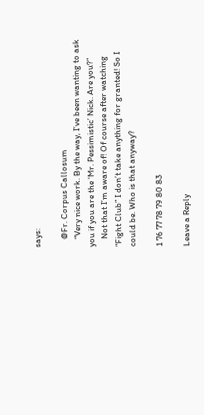says:

    @Fr. Corpus Callosum
    “Very nice work. By the way, I’ve been wanting to ask you if you are the ‘Mr. Pessimistic’ Nick. Are you?”
    Not that I’m aware of! Of course after watching “Fight Club” I don’t take anything for granted! So I could be. Who is that anyway?

1 76 77 78 79 80 83

Leave a Reply